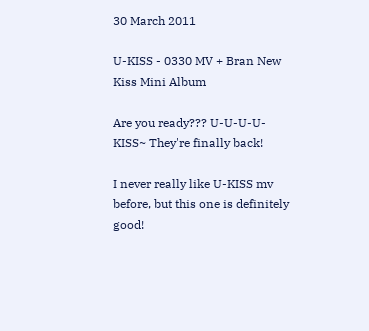30 March 2011

U-KISS - 0330 MV + Bran New Kiss Mini Album

Are you ready??? U-U-U-U-KISS~ They're finally back!

I never really like U-KISS mv before, but this one is definitely good!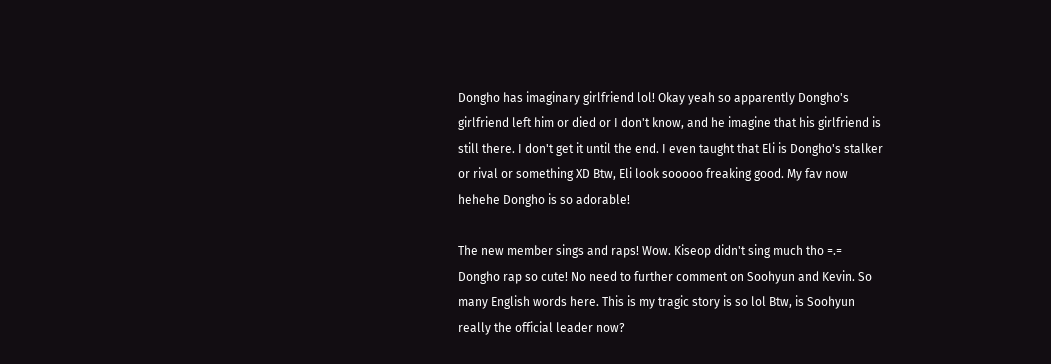Dongho has imaginary girlfriend lol! Okay yeah so apparently Dongho's girlfriend left him or died or I don't know, and he imagine that his girlfriend is still there. I don't get it until the end. I even taught that Eli is Dongho's stalker or rival or something XD Btw, Eli look sooooo freaking good. My fav now hehehe Dongho is so adorable!

The new member sings and raps! Wow. Kiseop didn't sing much tho =.= Dongho rap so cute! No need to further comment on Soohyun and Kevin. So many English words here. This is my tragic story is so lol Btw, is Soohyun really the official leader now?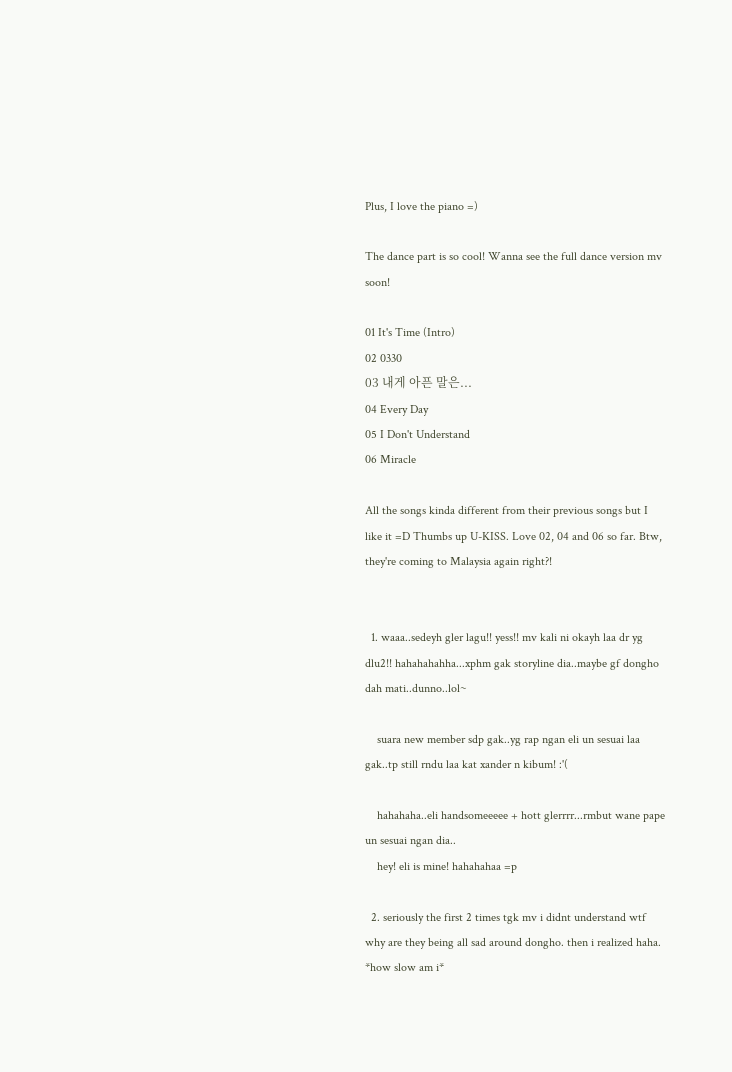Plus, I love the piano =)

The dance part is so cool! Wanna see the full dance version mv soon!

01 It's Time (Intro)
02 0330
03 내게 아픈 말은...
04 Every Day
05 I Don't Understand
06 Miracle

All the songs kinda different from their previous songs but I like it =D Thumbs up U-KISS. Love 02, 04 and 06 so far. Btw, they're coming to Malaysia again right?!


  1. waaa..sedeyh gler lagu!! yess!! mv kali ni okayh laa dr yg dlu2!! hahahahahha...xphm gak storyline dia..maybe gf dongho dah mati..dunno..lol~

    suara new member sdp gak..yg rap ngan eli un sesuai laa gak..tp still rndu laa kat xander n kibum! :'(

    hahahaha..eli handsomeeeee + hott glerrrr...rmbut wane pape un sesuai ngan dia..
    hey! eli is mine! hahahahaa =p

  2. seriously the first 2 times tgk mv i didnt understand wtf why are they being all sad around dongho. then i realized haha. *how slow am i*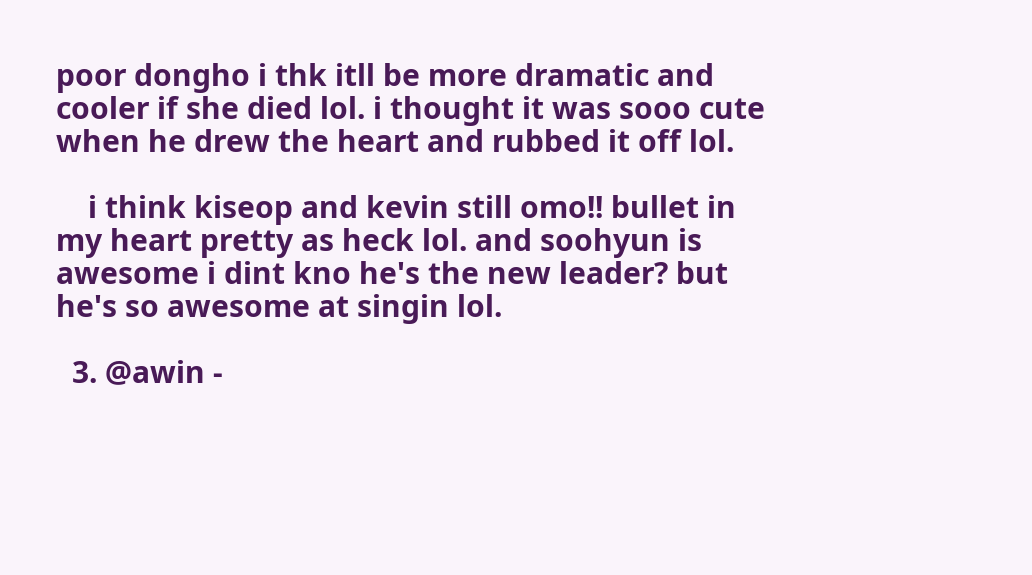poor dongho i thk itll be more dramatic and cooler if she died lol. i thought it was sooo cute when he drew the heart and rubbed it off lol.

    i think kiseop and kevin still omo!! bullet in my heart pretty as heck lol. and soohyun is awesome i dint kno he's the new leader? but he's so awesome at singin lol.

  3. @awin -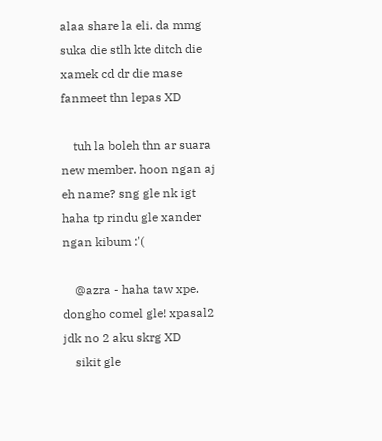alaa share la eli. da mmg suka die stlh kte ditch die xamek cd dr die mase fanmeet thn lepas XD

    tuh la boleh thn ar suara new member. hoon ngan aj eh name? sng gle nk igt haha tp rindu gle xander ngan kibum :'(

    @azra - haha taw xpe. dongho comel gle! xpasal2 jdk no 2 aku skrg XD
    sikit gle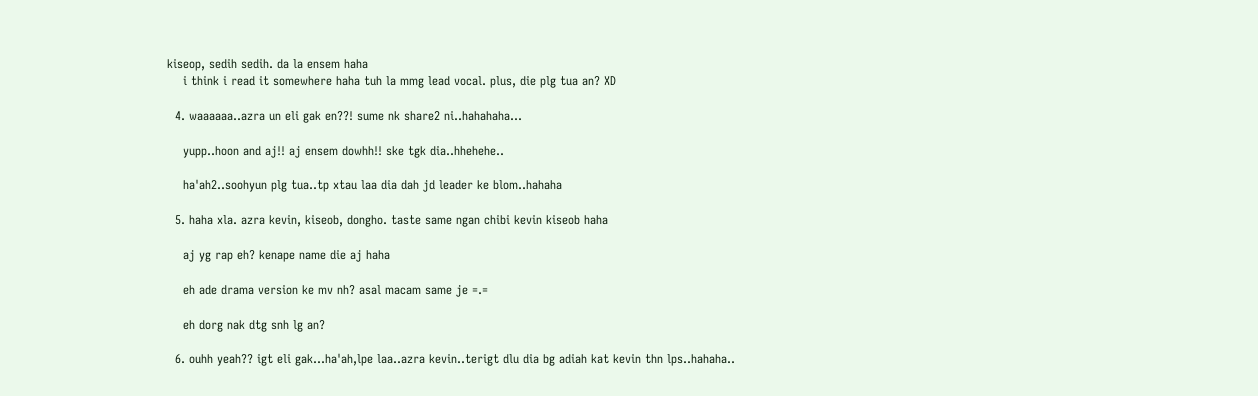kiseop, sedih sedih. da la ensem haha
    i think i read it somewhere haha tuh la mmg lead vocal. plus, die plg tua an? XD

  4. waaaaaa..azra un eli gak en??! sume nk share2 ni..hahahaha...

    yupp..hoon and aj!! aj ensem dowhh!! ske tgk dia..hhehehe..

    ha'ah2..soohyun plg tua..tp xtau laa dia dah jd leader ke blom..hahaha

  5. haha xla. azra kevin, kiseob, dongho. taste same ngan chibi kevin kiseob haha

    aj yg rap eh? kenape name die aj haha

    eh ade drama version ke mv nh? asal macam same je =.=

    eh dorg nak dtg snh lg an?

  6. ouhh yeah?? igt eli gak...ha'ah,lpe laa..azra kevin..terigt dlu dia bg adiah kat kevin thn lps..hahaha..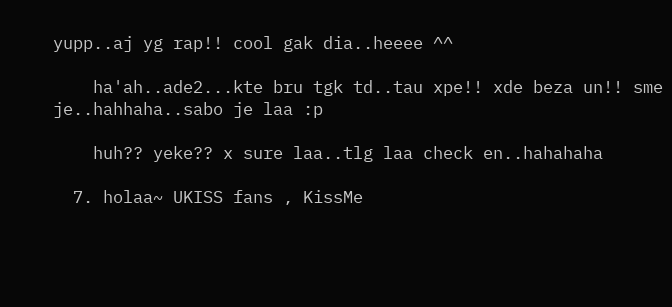yupp..aj yg rap!! cool gak dia..heeee ^^

    ha'ah..ade2...kte bru tgk td..tau xpe!! xde beza un!! sme je..hahhaha..sabo je laa :p

    huh?? yeke?? x sure laa..tlg laa check en..hahahaha

  7. holaa~ UKISS fans , KissMe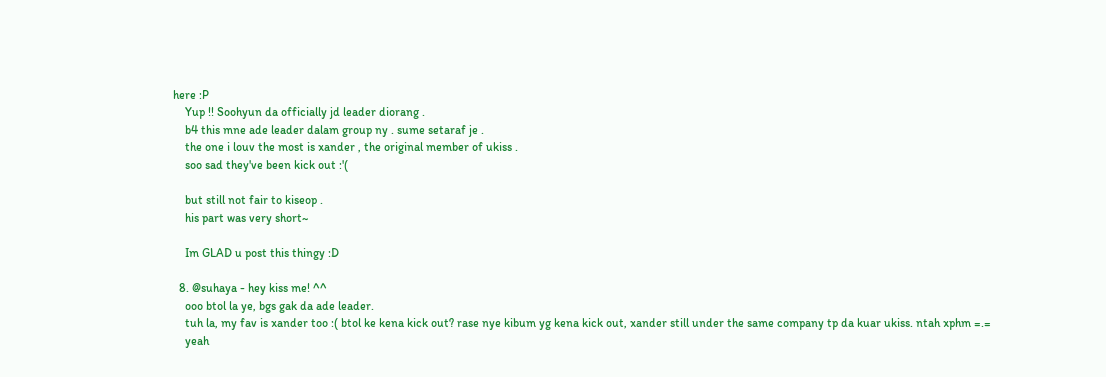here :P
    Yup !! Soohyun da officially jd leader diorang .
    b4 this mne ade leader dalam group ny . sume setaraf je .
    the one i louv the most is xander , the original member of ukiss .
    soo sad they've been kick out :'(

    but still not fair to kiseop .
    his part was very short~

    Im GLAD u post this thingy :D

  8. @suhaya - hey kiss me! ^^
    ooo btol la ye, bgs gak da ade leader.
    tuh la, my fav is xander too :( btol ke kena kick out? rase nye kibum yg kena kick out, xander still under the same company tp da kuar ukiss. ntah xphm =.=
    yeah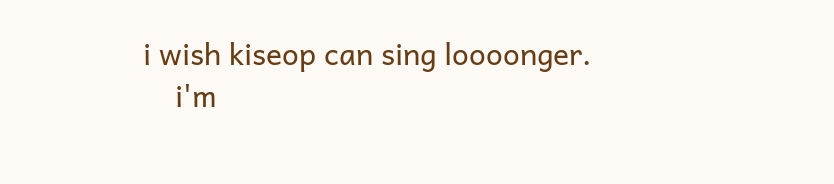i wish kiseop can sing loooonger.
    i'm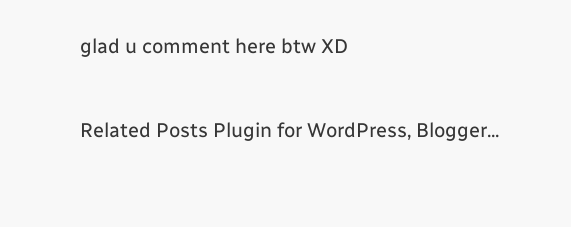glad u comment here btw XD


Related Posts Plugin for WordPress, Blogger...